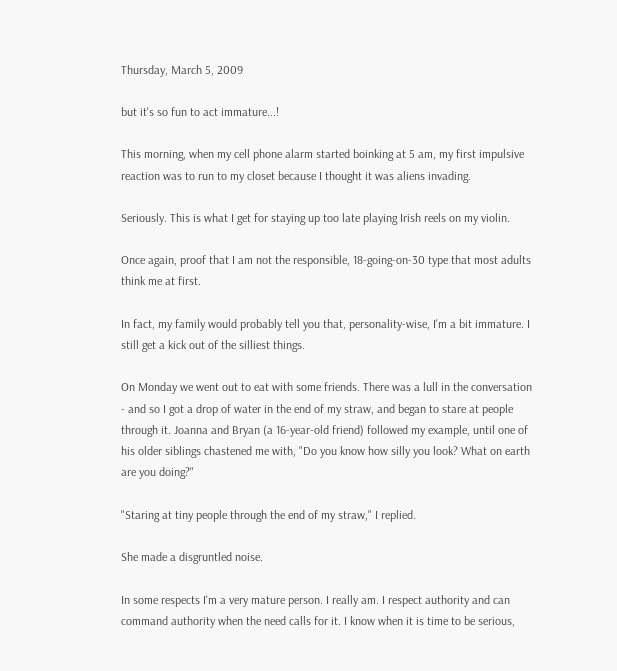Thursday, March 5, 2009

but it's so fun to act immature...!

This morning, when my cell phone alarm started boinking at 5 am, my first impulsive reaction was to run to my closet because I thought it was aliens invading.

Seriously. This is what I get for staying up too late playing Irish reels on my violin.

Once again, proof that I am not the responsible, 18-going-on-30 type that most adults think me at first.

In fact, my family would probably tell you that, personality-wise, I'm a bit immature. I still get a kick out of the silliest things.

On Monday we went out to eat with some friends. There was a lull in the conversation - and so I got a drop of water in the end of my straw, and began to stare at people through it. Joanna and Bryan (a 16-year-old friend) followed my example, until one of his older siblings chastened me with, "Do you know how silly you look? What on earth are you doing?"

"Staring at tiny people through the end of my straw," I replied.

She made a disgruntled noise.

In some respects I'm a very mature person. I really am. I respect authority and can command authority when the need calls for it. I know when it is time to be serious,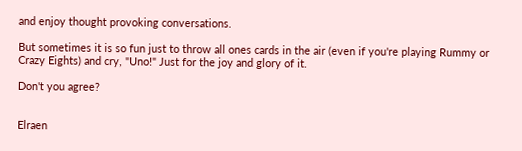and enjoy thought provoking conversations.

But sometimes it is so fun just to throw all ones cards in the air (even if you're playing Rummy or Crazy Eights) and cry, "Uno!" Just for the joy and glory of it.

Don't you agree?


Elraen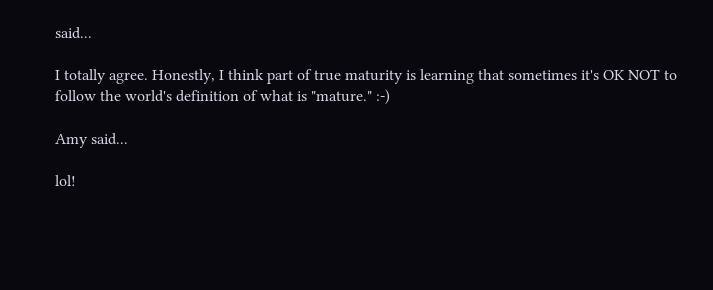said...

I totally agree. Honestly, I think part of true maturity is learning that sometimes it's OK NOT to follow the world's definition of what is "mature." :-)

Amy said...

lol!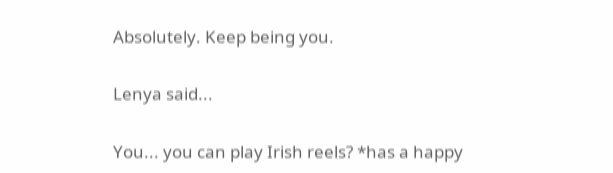Absolutely. Keep being you.

Lenya said...

You... you can play Irish reels? *has a happy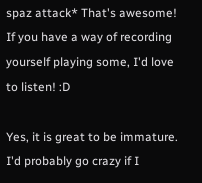spaz attack* That's awesome! If you have a way of recording yourself playing some, I'd love to listen! :D

Yes, it is great to be immature. I'd probably go crazy if I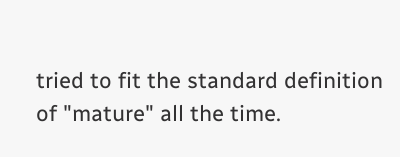tried to fit the standard definition of "mature" all the time.